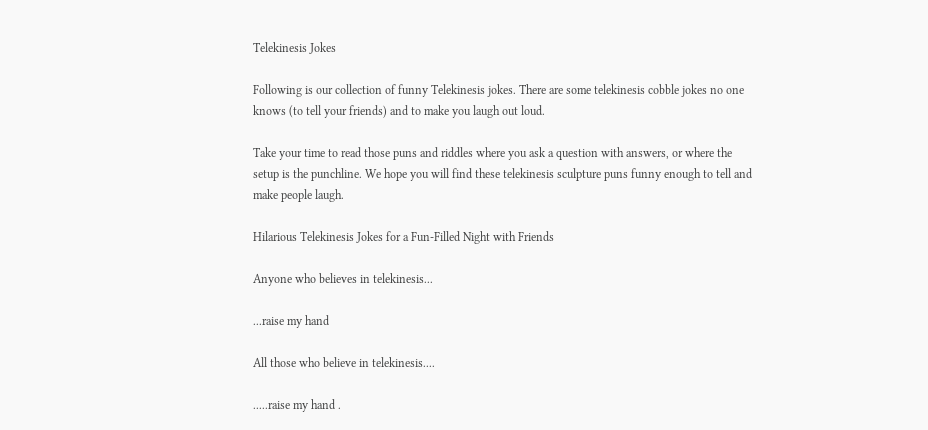Telekinesis Jokes

Following is our collection of funny Telekinesis jokes. There are some telekinesis cobble jokes no one knows (to tell your friends) and to make you laugh out loud.

Take your time to read those puns and riddles where you ask a question with answers, or where the setup is the punchline. We hope you will find these telekinesis sculpture puns funny enough to tell and make people laugh.

Hilarious Telekinesis Jokes for a Fun-Filled Night with Friends

Anyone who believes in telekinesis...

...raise my hand

All those who believe in telekinesis....

.....raise my hand .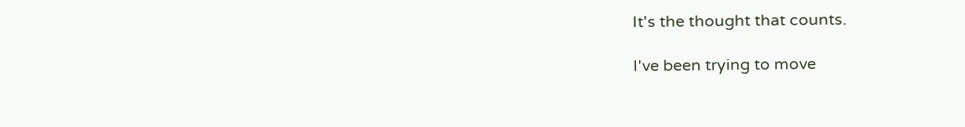It's the thought that counts.

I've been trying to move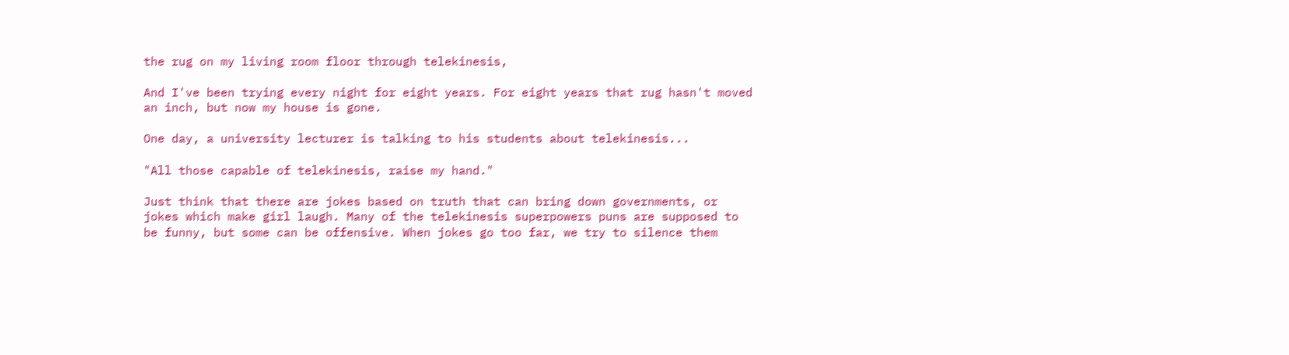the rug on my living room floor through telekinesis,

And I've been trying every night for eight years. For eight years that rug hasn't moved an inch, but now my house is gone.

One day, a university lecturer is talking to his students about telekinesis...

"All those capable of telekinesis, raise my hand."

Just think that there are jokes based on truth that can bring down governments, or jokes which make girl laugh. Many of the telekinesis superpowers puns are supposed to be funny, but some can be offensive. When jokes go too far, we try to silence them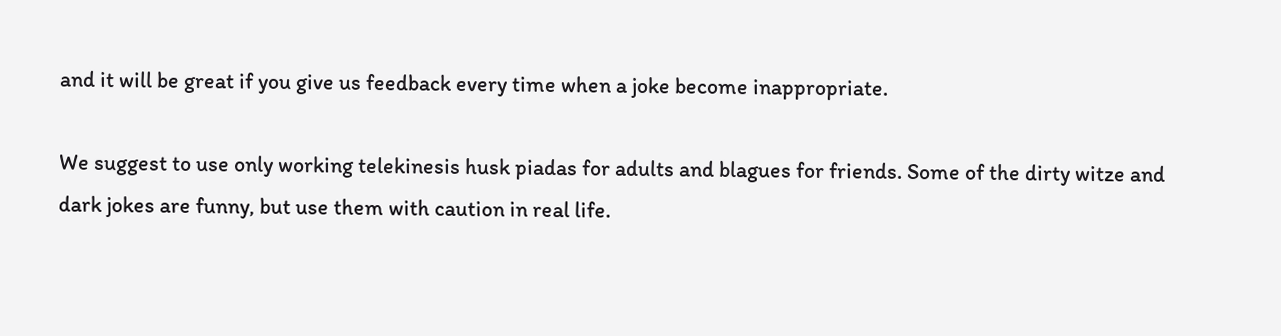and it will be great if you give us feedback every time when a joke become inappropriate.

We suggest to use only working telekinesis husk piadas for adults and blagues for friends. Some of the dirty witze and dark jokes are funny, but use them with caution in real life.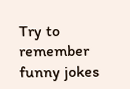Try to remember funny jokes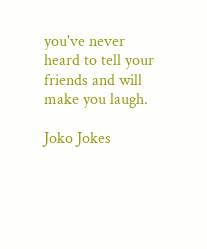you've never heard to tell your friends and will make you laugh.

Joko Jokes